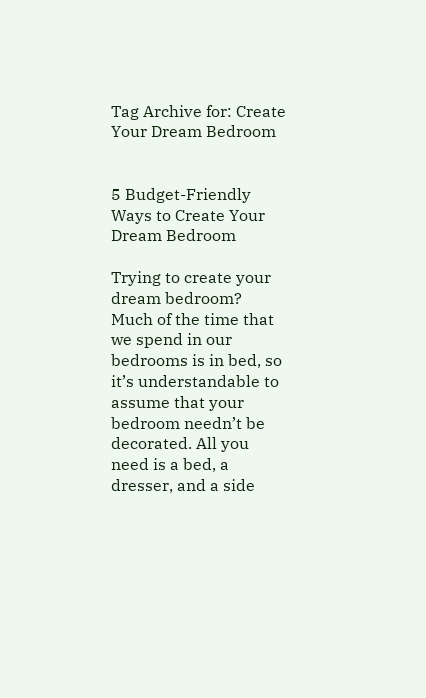Tag Archive for: Create Your Dream Bedroom


5 Budget-Friendly Ways to Create Your Dream Bedroom

Trying to create your dream bedroom? Much of the time that we spend in our bedrooms is in bed, so it’s understandable to assume that your bedroom needn’t be decorated. All you need is a bed, a dresser, and a side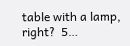table with a lamp, right?  5…